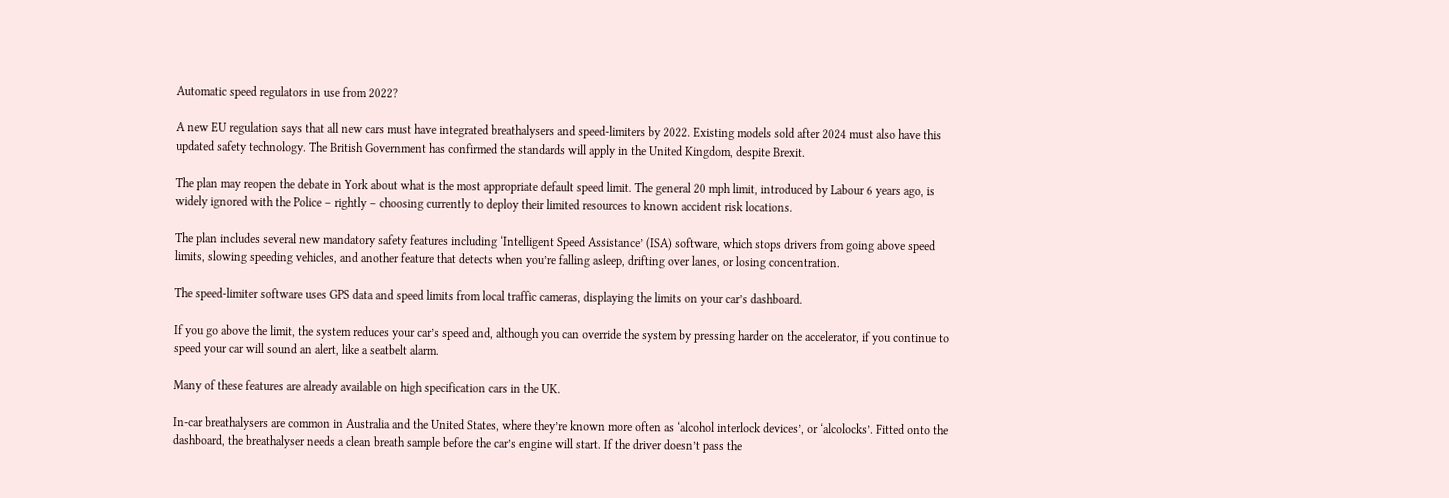Automatic speed regulators in use from 2022?

A new EU regulation says that all new cars must have integrated breathalysers and speed-limiters by 2022. Existing models sold after 2024 must also have this updated safety technology. The British Government has confirmed the standards will apply in the United Kingdom, despite Brexit.

The plan may reopen the debate in York about what is the most appropriate default speed limit. The general 20 mph limit, introduced by Labour 6 years ago, is widely ignored with the Police – rightly – choosing currently to deploy their limited resources to known accident risk locations.

The plan includes several new mandatory safety features including ‘Intelligent Speed Assistance’ (ISA) software, which stops drivers from going above speed limits, slowing speeding vehicles, and another feature that detects when you’re falling asleep, drifting over lanes, or losing concentration.

The speed-limiter software uses GPS data and speed limits from local traffic cameras, displaying the limits on your car’s dashboard.

If you go above the limit, the system reduces your car’s speed and, although you can override the system by pressing harder on the accelerator, if you continue to speed your car will sound an alert, like a seatbelt alarm.

Many of these features are already available on high specification cars in the UK.

In-car breathalysers are common in Australia and the United States, where they’re known more often as ‘alcohol interlock devices’, or ‘alcolocks’. Fitted onto the dashboard, the breathalyser needs a clean breath sample before the car’s engine will start. If the driver doesn’t pass the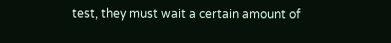test, they must wait a certain amount of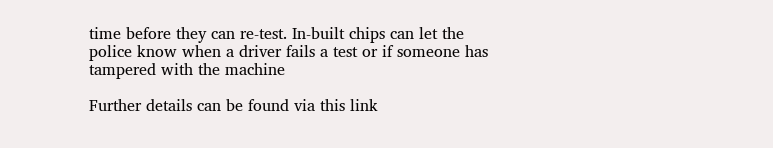time before they can re-test. In-built chips can let the police know when a driver fails a test or if someone has tampered with the machine

Further details can be found via this link